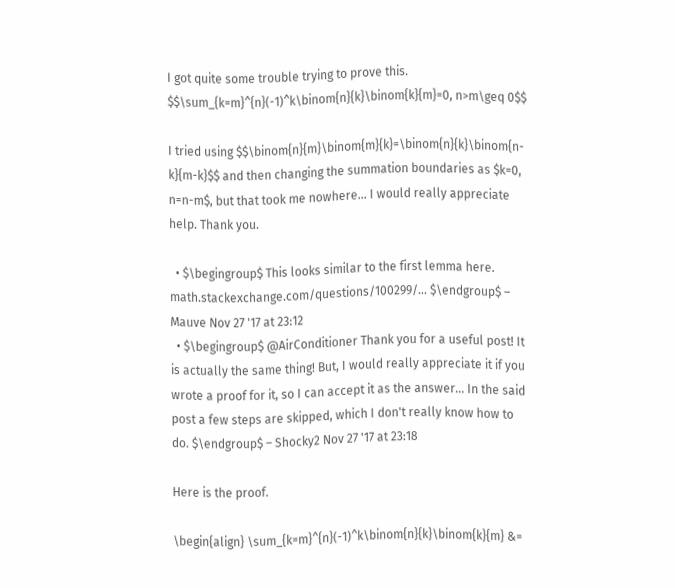I got quite some trouble trying to prove this. $$\sum_{k=m}^{n}(-1)^k\binom{n}{k}\binom{k}{m}=0, n>m\geq 0$$

I tried using $$\binom{n}{m}\binom{m}{k}=\binom{n}{k}\binom{n-k}{m-k}$$ and then changing the summation boundaries as $k=0, n=n-m$, but that took me nowhere... I would really appreciate help. Thank you.

  • $\begingroup$ This looks similar to the first lemma here. math.stackexchange.com/questions/100299/… $\endgroup$ – Mauve Nov 27 '17 at 23:12
  • $\begingroup$ @AirConditioner Thank you for a useful post! It is actually the same thing! But, I would really appreciate it if you wrote a proof for it, so I can accept it as the answer... In the said post a few steps are skipped, which I don't really know how to do. $\endgroup$ – Shocky2 Nov 27 '17 at 23:18

Here is the proof.

\begin{align} \sum_{k=m}^{n}(-1)^k\binom{n}{k}\binom{k}{m} &=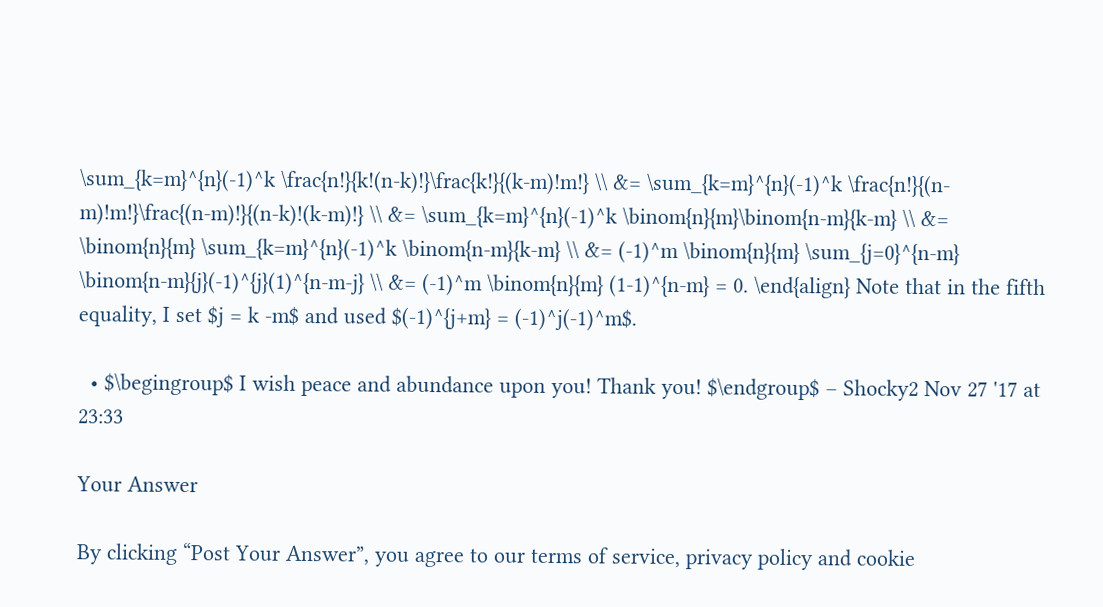\sum_{k=m}^{n}(-1)^k \frac{n!}{k!(n-k)!}\frac{k!}{(k-m)!m!} \\ &= \sum_{k=m}^{n}(-1)^k \frac{n!}{(n-m)!m!}\frac{(n-m)!}{(n-k)!(k-m)!} \\ &= \sum_{k=m}^{n}(-1)^k \binom{n}{m}\binom{n-m}{k-m} \\ &= \binom{n}{m} \sum_{k=m}^{n}(-1)^k \binom{n-m}{k-m} \\ &= (-1)^m \binom{n}{m} \sum_{j=0}^{n-m} \binom{n-m}{j}(-1)^{j}(1)^{n-m-j} \\ &= (-1)^m \binom{n}{m} (1-1)^{n-m} = 0. \end{align} Note that in the fifth equality, I set $j = k -m$ and used $(-1)^{j+m} = (-1)^j(-1)^m$.

  • $\begingroup$ I wish peace and abundance upon you! Thank you! $\endgroup$ – Shocky2 Nov 27 '17 at 23:33

Your Answer

By clicking “Post Your Answer”, you agree to our terms of service, privacy policy and cookie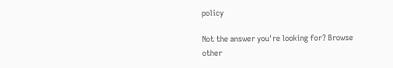policy

Not the answer you're looking for? Browse other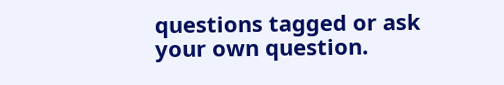questions tagged or ask your own question.